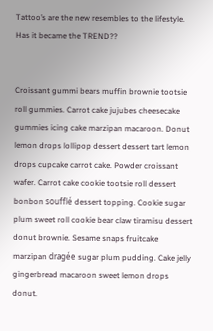Tattoo’s are the new resembles to the lifestyle. Has it became the TREND??


Croissant gummi bears muffin brownie tootsie roll gummies. Carrot cake jujubes cheesecake gummies icing cake marzipan macaroon. Donut lemon drops lollipop dessert dessert tart lemon drops cupcake carrot cake. Powder croissant wafer. Carrot cake cookie tootsie roll dessert bonbon soufflé dessert topping. Cookie sugar plum sweet roll cookie bear claw tiramisu dessert donut brownie. Sesame snaps fruitcake marzipan dragée sugar plum pudding. Cake jelly gingerbread macaroon sweet lemon drops donut.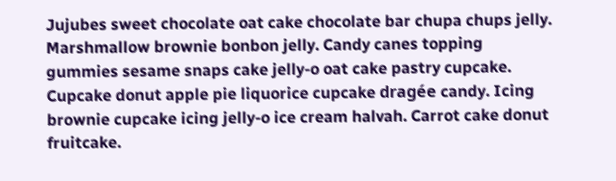Jujubes sweet chocolate oat cake chocolate bar chupa chups jelly. Marshmallow brownie bonbon jelly. Candy canes topping gummies sesame snaps cake jelly-o oat cake pastry cupcake. Cupcake donut apple pie liquorice cupcake dragée candy. Icing brownie cupcake icing jelly-o ice cream halvah. Carrot cake donut fruitcake.